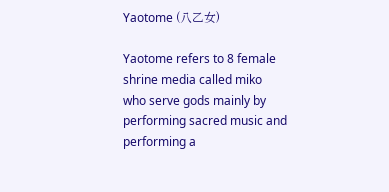Yaotome (八乙女)

Yaotome refers to 8 female shrine media called miko who serve gods mainly by performing sacred music and performing a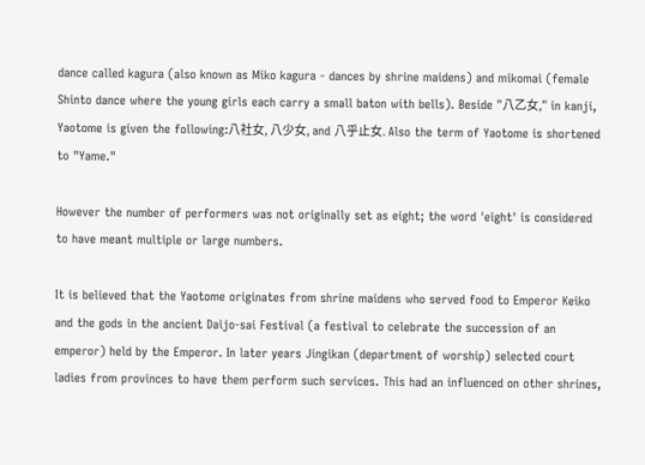dance called kagura (also known as Miko kagura - dances by shrine maidens) and mikomai (female Shinto dance where the young girls each carry a small baton with bells). Beside "八乙女," in kanji, Yaotome is given the following:八社女, 八少女, and 八乎止女. Also the term of Yaotome is shortened to "Yame."

However the number of performers was not originally set as eight; the word 'eight' is considered to have meant multiple or large numbers.

It is believed that the Yaotome originates from shrine maidens who served food to Emperor Keiko and the gods in the ancient Daijo-sai Festival (a festival to celebrate the succession of an emperor) held by the Emperor. In later years Jingikan (department of worship) selected court ladies from provinces to have them perform such services. This had an influenced on other shrines,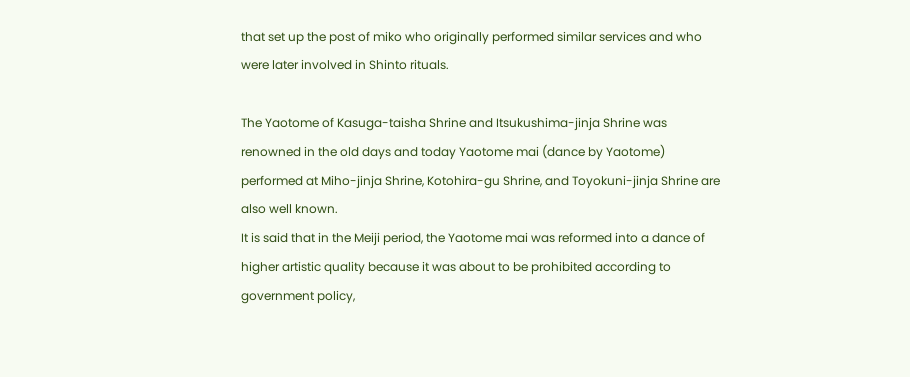that set up the post of miko who originally performed similar services and who were later involved in Shinto rituals.

The Yaotome of Kasuga-taisha Shrine and Itsukushima-jinja Shrine was renowned in the old days and today Yaotome mai (dance by Yaotome) performed at Miho-jinja Shrine, Kotohira-gu Shrine, and Toyokuni-jinja Shrine are also well known.
It is said that in the Meiji period, the Yaotome mai was reformed into a dance of higher artistic quality because it was about to be prohibited according to government policy,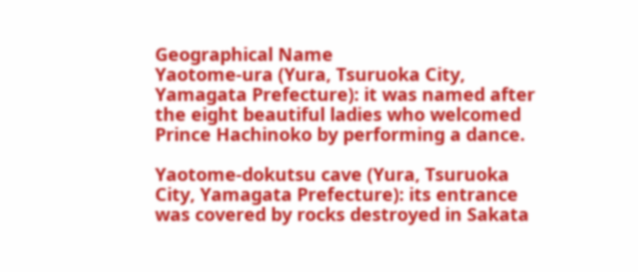Geographical Name
Yaotome-ura (Yura, Tsuruoka City, Yamagata Prefecture): it was named after the eight beautiful ladies who welcomed Prince Hachinoko by performing a dance.

Yaotome-dokutsu cave (Yura, Tsuruoka City, Yamagata Prefecture): its entrance was covered by rocks destroyed in Sakata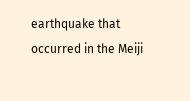earthquake that occurred in the Meiji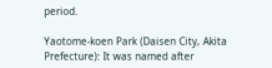period.

Yaotome-koen Park (Daisen City, Akita Prefecture): It was named after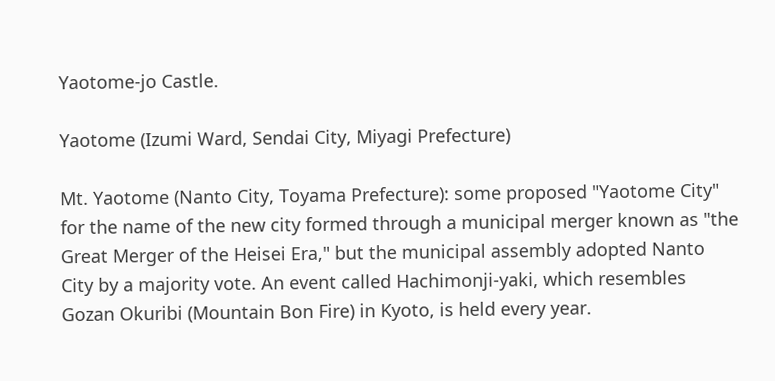Yaotome-jo Castle.

Yaotome (Izumi Ward, Sendai City, Miyagi Prefecture)

Mt. Yaotome (Nanto City, Toyama Prefecture): some proposed "Yaotome City" for the name of the new city formed through a municipal merger known as "the Great Merger of the Heisei Era," but the municipal assembly adopted Nanto City by a majority vote. An event called Hachimonji-yaki, which resembles Gozan Okuribi (Mountain Bon Fire) in Kyoto, is held every year.